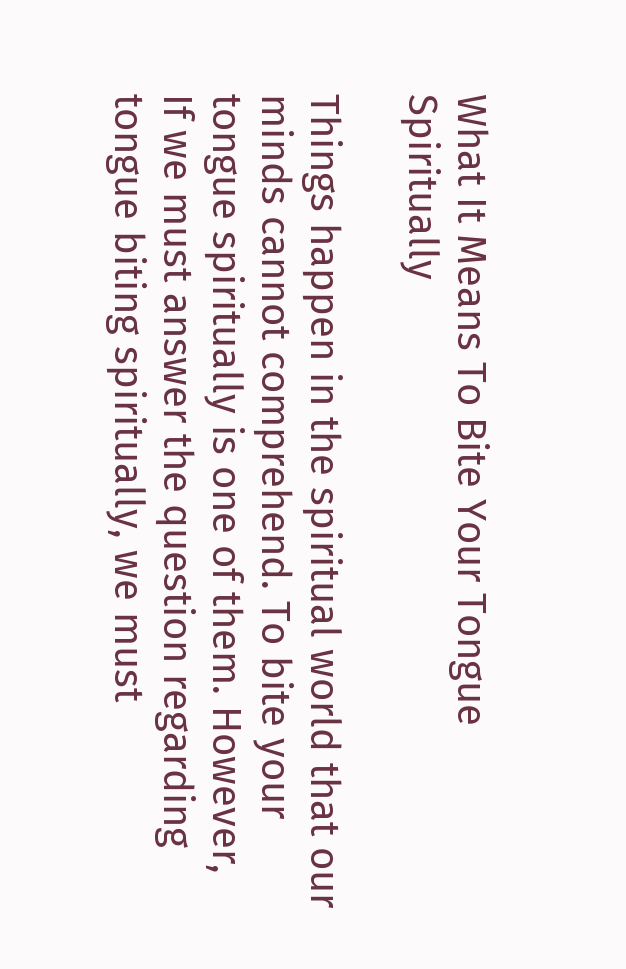What It Means To Bite Your Tongue Spiritually

Things happen in the spiritual world that our minds cannot comprehend. To bite your tongue spiritually is one of them. However, If we must answer the question regarding tongue biting spiritually, we must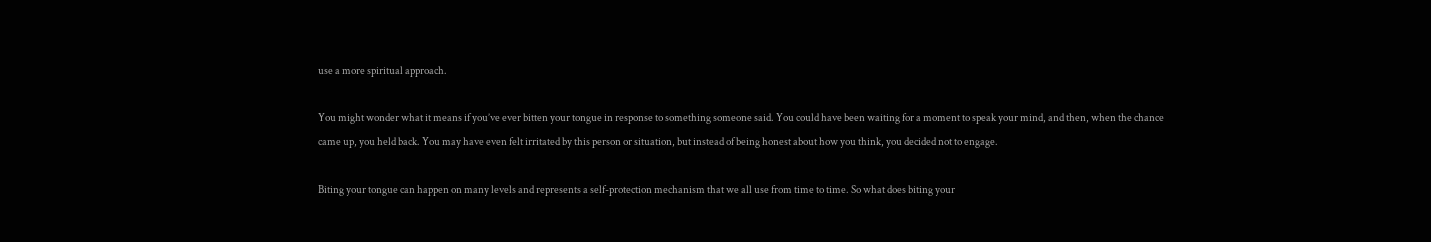use a more spiritual approach.

You might wonder what it means if you’ve ever bitten your tongue in response to something someone said. You could have been waiting for a moment to speak your mind, and then, when the chance came up, you held back. You may have even felt irritated by this person or situation, but instead of being honest about how you think, you decided not to engage.

Biting your tongue can happen on many levels and represents a self-protection mechanism that we all use from time to time. So what does biting your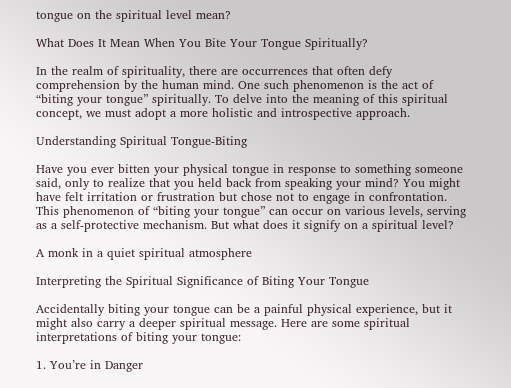tongue on the spiritual level mean?

What Does It Mean When You Bite Your Tongue Spiritually?

In the realm of spirituality, there are occurrences that often defy comprehension by the human mind. One such phenomenon is the act of “biting your tongue” spiritually. To delve into the meaning of this spiritual concept, we must adopt a more holistic and introspective approach.

Understanding Spiritual Tongue-Biting

Have you ever bitten your physical tongue in response to something someone said, only to realize that you held back from speaking your mind? You might have felt irritation or frustration but chose not to engage in confrontation. This phenomenon of “biting your tongue” can occur on various levels, serving as a self-protective mechanism. But what does it signify on a spiritual level?

A monk in a quiet spiritual atmosphere

Interpreting the Spiritual Significance of Biting Your Tongue

Accidentally biting your tongue can be a painful physical experience, but it might also carry a deeper spiritual message. Here are some spiritual interpretations of biting your tongue:

1. You’re in Danger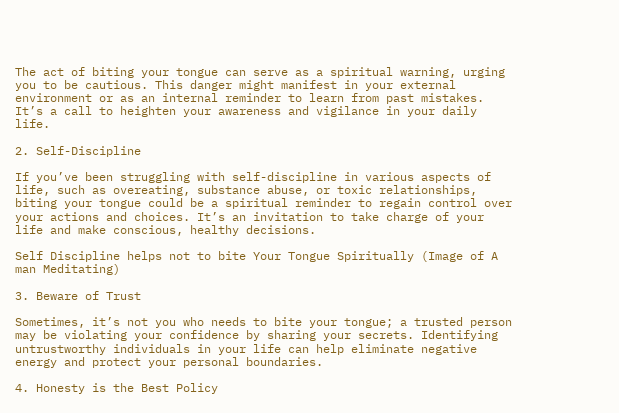The act of biting your tongue can serve as a spiritual warning, urging you to be cautious. This danger might manifest in your external environment or as an internal reminder to learn from past mistakes. It’s a call to heighten your awareness and vigilance in your daily life.

2. Self-Discipline

If you’ve been struggling with self-discipline in various aspects of life, such as overeating, substance abuse, or toxic relationships, biting your tongue could be a spiritual reminder to regain control over your actions and choices. It’s an invitation to take charge of your life and make conscious, healthy decisions.

Self Discipline helps not to bite Your Tongue Spiritually (Image of A man Meditating)

3. Beware of Trust

Sometimes, it’s not you who needs to bite your tongue; a trusted person may be violating your confidence by sharing your secrets. Identifying untrustworthy individuals in your life can help eliminate negative energy and protect your personal boundaries.

4. Honesty is the Best Policy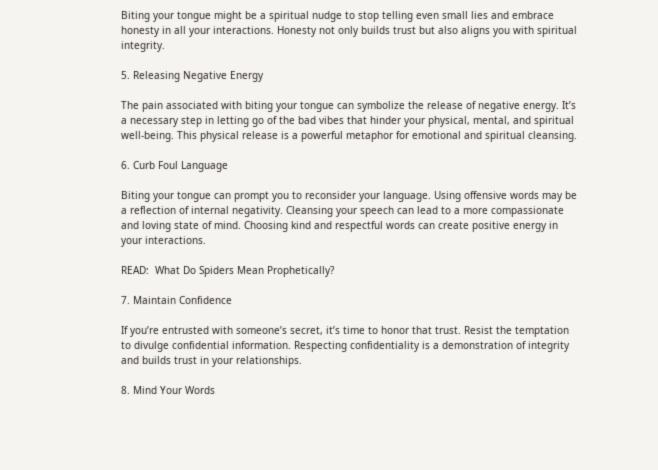Biting your tongue might be a spiritual nudge to stop telling even small lies and embrace honesty in all your interactions. Honesty not only builds trust but also aligns you with spiritual integrity.

5. Releasing Negative Energy

The pain associated with biting your tongue can symbolize the release of negative energy. It’s a necessary step in letting go of the bad vibes that hinder your physical, mental, and spiritual well-being. This physical release is a powerful metaphor for emotional and spiritual cleansing.

6. Curb Foul Language

Biting your tongue can prompt you to reconsider your language. Using offensive words may be a reflection of internal negativity. Cleansing your speech can lead to a more compassionate and loving state of mind. Choosing kind and respectful words can create positive energy in your interactions.

READ:  What Do Spiders Mean Prophetically?

7. Maintain Confidence

If you’re entrusted with someone’s secret, it’s time to honor that trust. Resist the temptation to divulge confidential information. Respecting confidentiality is a demonstration of integrity and builds trust in your relationships.

8. Mind Your Words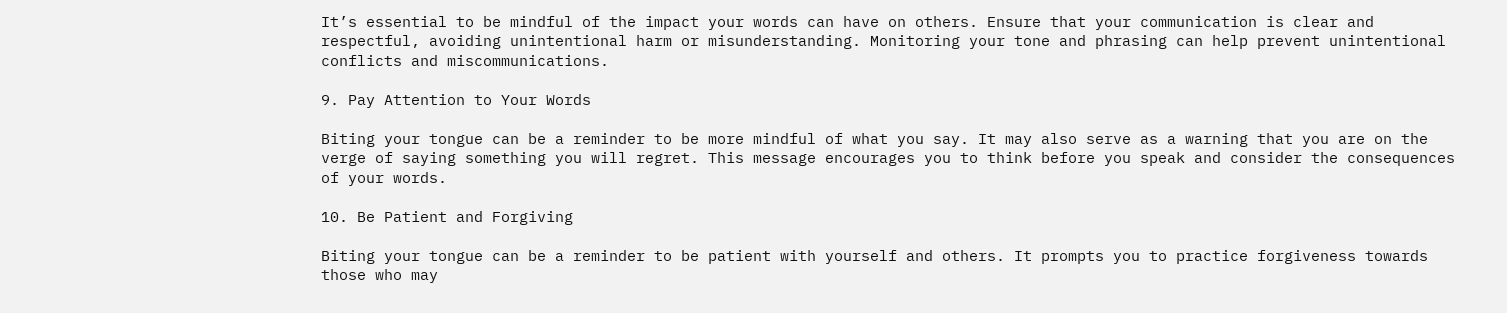It’s essential to be mindful of the impact your words can have on others. Ensure that your communication is clear and respectful, avoiding unintentional harm or misunderstanding. Monitoring your tone and phrasing can help prevent unintentional conflicts and miscommunications.

9. Pay Attention to Your Words

Biting your tongue can be a reminder to be more mindful of what you say. It may also serve as a warning that you are on the verge of saying something you will regret. This message encourages you to think before you speak and consider the consequences of your words.

10. Be Patient and Forgiving

Biting your tongue can be a reminder to be patient with yourself and others. It prompts you to practice forgiveness towards those who may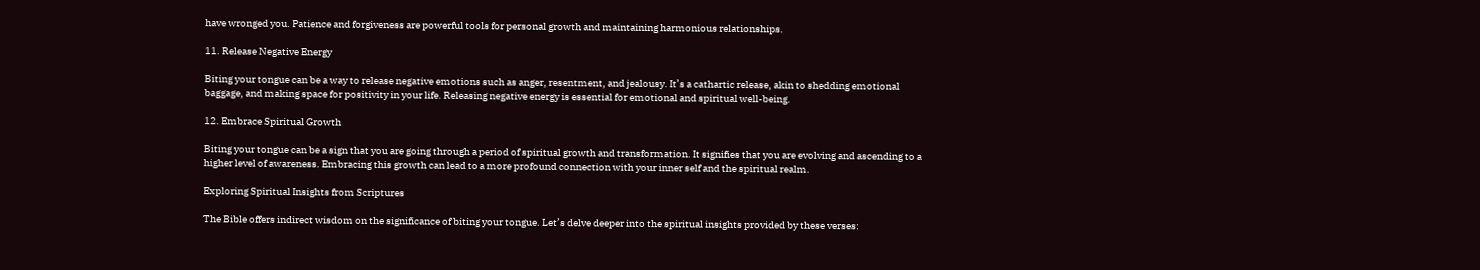have wronged you. Patience and forgiveness are powerful tools for personal growth and maintaining harmonious relationships.

11. Release Negative Energy

Biting your tongue can be a way to release negative emotions such as anger, resentment, and jealousy. It’s a cathartic release, akin to shedding emotional baggage, and making space for positivity in your life. Releasing negative energy is essential for emotional and spiritual well-being.

12. Embrace Spiritual Growth

Biting your tongue can be a sign that you are going through a period of spiritual growth and transformation. It signifies that you are evolving and ascending to a higher level of awareness. Embracing this growth can lead to a more profound connection with your inner self and the spiritual realm.

Exploring Spiritual Insights from Scriptures

The Bible offers indirect wisdom on the significance of biting your tongue. Let’s delve deeper into the spiritual insights provided by these verses: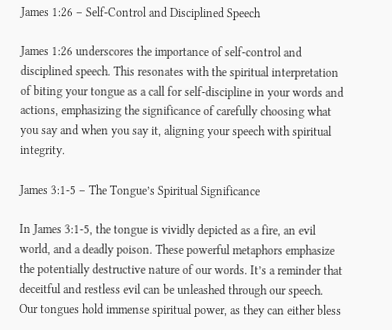James 1:26 – Self-Control and Disciplined Speech

James 1:26 underscores the importance of self-control and disciplined speech. This resonates with the spiritual interpretation of biting your tongue as a call for self-discipline in your words and actions, emphasizing the significance of carefully choosing what you say and when you say it, aligning your speech with spiritual integrity.

James 3:1-5 – The Tongue’s Spiritual Significance

In James 3:1-5, the tongue is vividly depicted as a fire, an evil world, and a deadly poison. These powerful metaphors emphasize the potentially destructive nature of our words. It’s a reminder that deceitful and restless evil can be unleashed through our speech. Our tongues hold immense spiritual power, as they can either bless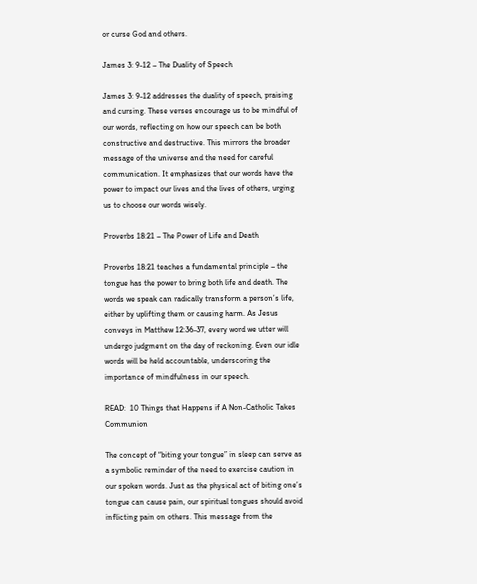or curse God and others.

James 3: 9-12 – The Duality of Speech

James 3: 9-12 addresses the duality of speech, praising and cursing. These verses encourage us to be mindful of our words, reflecting on how our speech can be both constructive and destructive. This mirrors the broader message of the universe and the need for careful communication. It emphasizes that our words have the power to impact our lives and the lives of others, urging us to choose our words wisely.

Proverbs 18:21 – The Power of Life and Death

Proverbs 18:21 teaches a fundamental principle – the tongue has the power to bring both life and death. The words we speak can radically transform a person’s life, either by uplifting them or causing harm. As Jesus conveys in Matthew 12:36-37, every word we utter will undergo judgment on the day of reckoning. Even our idle words will be held accountable, underscoring the importance of mindfulness in our speech.

READ:  10 Things that Happens if A Non-Catholic Takes Communion

The concept of “biting your tongue” in sleep can serve as a symbolic reminder of the need to exercise caution in our spoken words. Just as the physical act of biting one’s tongue can cause pain, our spiritual tongues should avoid inflicting pain on others. This message from the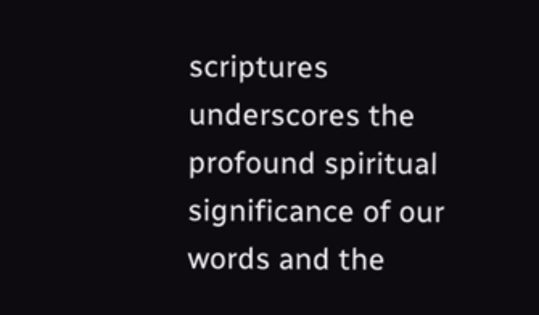scriptures underscores the profound spiritual significance of our words and the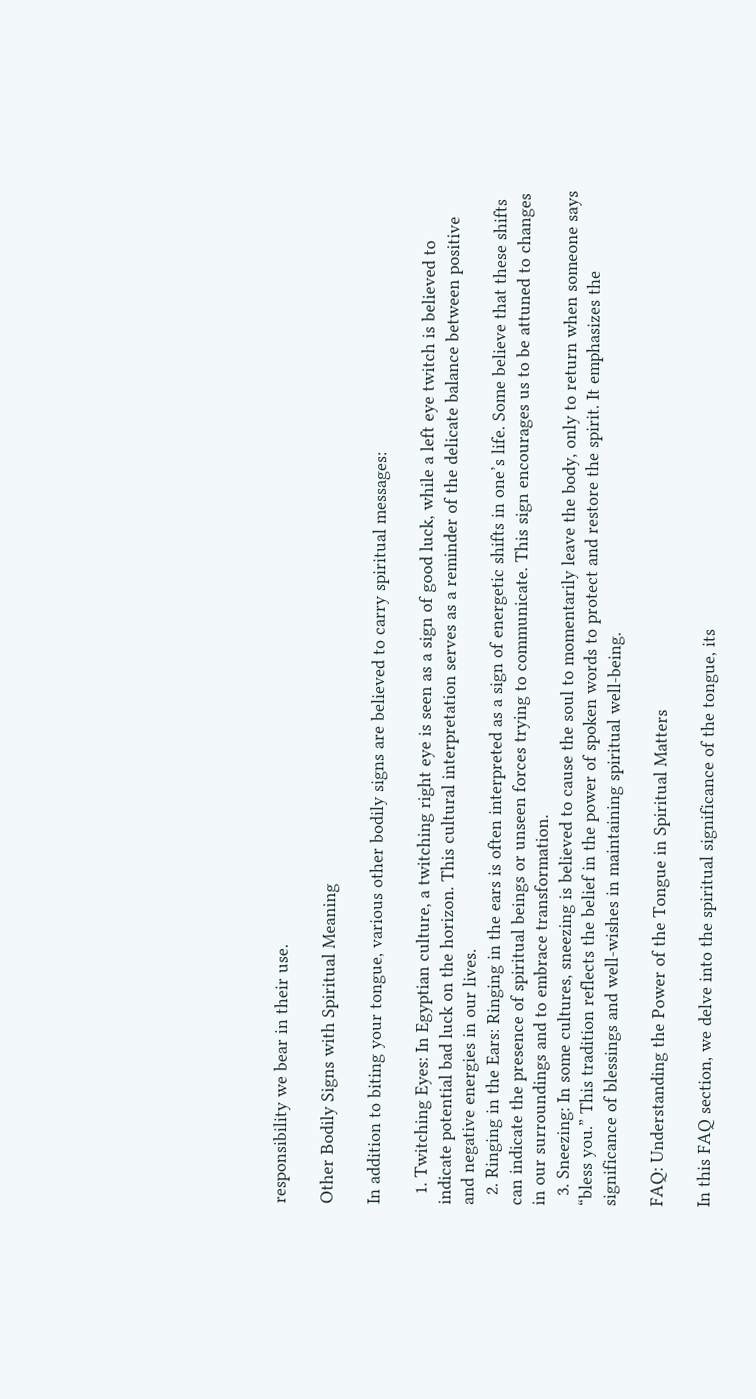responsibility we bear in their use.

Other Bodily Signs with Spiritual Meaning

In addition to biting your tongue, various other bodily signs are believed to carry spiritual messages:

  1. Twitching Eyes: In Egyptian culture, a twitching right eye is seen as a sign of good luck, while a left eye twitch is believed to indicate potential bad luck on the horizon. This cultural interpretation serves as a reminder of the delicate balance between positive and negative energies in our lives.
  2. Ringing in the Ears: Ringing in the ears is often interpreted as a sign of energetic shifts in one’s life. Some believe that these shifts can indicate the presence of spiritual beings or unseen forces trying to communicate. This sign encourages us to be attuned to changes in our surroundings and to embrace transformation.
  3. Sneezing: In some cultures, sneezing is believed to cause the soul to momentarily leave the body, only to return when someone says “bless you.” This tradition reflects the belief in the power of spoken words to protect and restore the spirit. It emphasizes the significance of blessings and well-wishes in maintaining spiritual well-being.

FAQ: Understanding the Power of the Tongue in Spiritual Matters

In this FAQ section, we delve into the spiritual significance of the tongue, its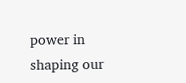power in shaping our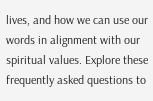lives, and how we can use our words in alignment with our spiritual values. Explore these frequently asked questions to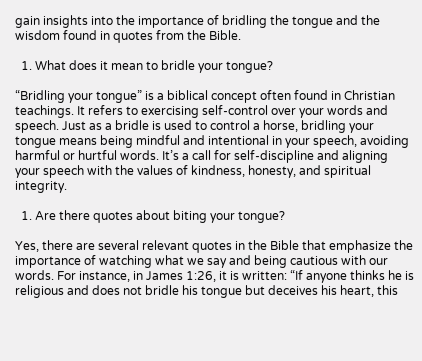gain insights into the importance of bridling the tongue and the wisdom found in quotes from the Bible.

  1. What does it mean to bridle your tongue?

“Bridling your tongue” is a biblical concept often found in Christian teachings. It refers to exercising self-control over your words and speech. Just as a bridle is used to control a horse, bridling your tongue means being mindful and intentional in your speech, avoiding harmful or hurtful words. It’s a call for self-discipline and aligning your speech with the values of kindness, honesty, and spiritual integrity.

  1. Are there quotes about biting your tongue?

Yes, there are several relevant quotes in the Bible that emphasize the importance of watching what we say and being cautious with our words. For instance, in James 1:26, it is written: “If anyone thinks he is religious and does not bridle his tongue but deceives his heart, this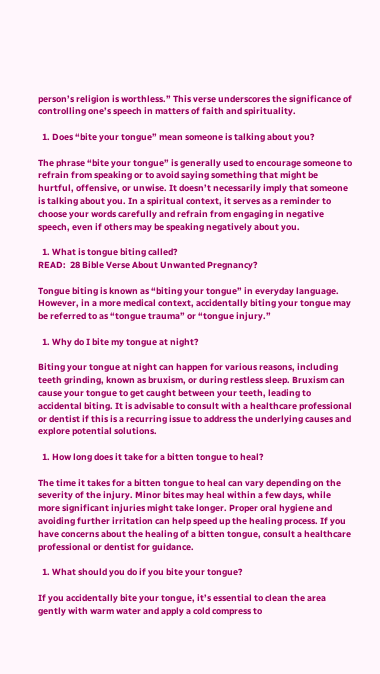person’s religion is worthless.” This verse underscores the significance of controlling one’s speech in matters of faith and spirituality.

  1. Does “bite your tongue” mean someone is talking about you?

The phrase “bite your tongue” is generally used to encourage someone to refrain from speaking or to avoid saying something that might be hurtful, offensive, or unwise. It doesn’t necessarily imply that someone is talking about you. In a spiritual context, it serves as a reminder to choose your words carefully and refrain from engaging in negative speech, even if others may be speaking negatively about you.

  1. What is tongue biting called?
READ:  28 Bible Verse About Unwanted Pregnancy?

Tongue biting is known as “biting your tongue” in everyday language. However, in a more medical context, accidentally biting your tongue may be referred to as “tongue trauma” or “tongue injury.”

  1. Why do I bite my tongue at night?

Biting your tongue at night can happen for various reasons, including teeth grinding, known as bruxism, or during restless sleep. Bruxism can cause your tongue to get caught between your teeth, leading to accidental biting. It is advisable to consult with a healthcare professional or dentist if this is a recurring issue to address the underlying causes and explore potential solutions.

  1. How long does it take for a bitten tongue to heal?

The time it takes for a bitten tongue to heal can vary depending on the severity of the injury. Minor bites may heal within a few days, while more significant injuries might take longer. Proper oral hygiene and avoiding further irritation can help speed up the healing process. If you have concerns about the healing of a bitten tongue, consult a healthcare professional or dentist for guidance.

  1. What should you do if you bite your tongue?

If you accidentally bite your tongue, it’s essential to clean the area gently with warm water and apply a cold compress to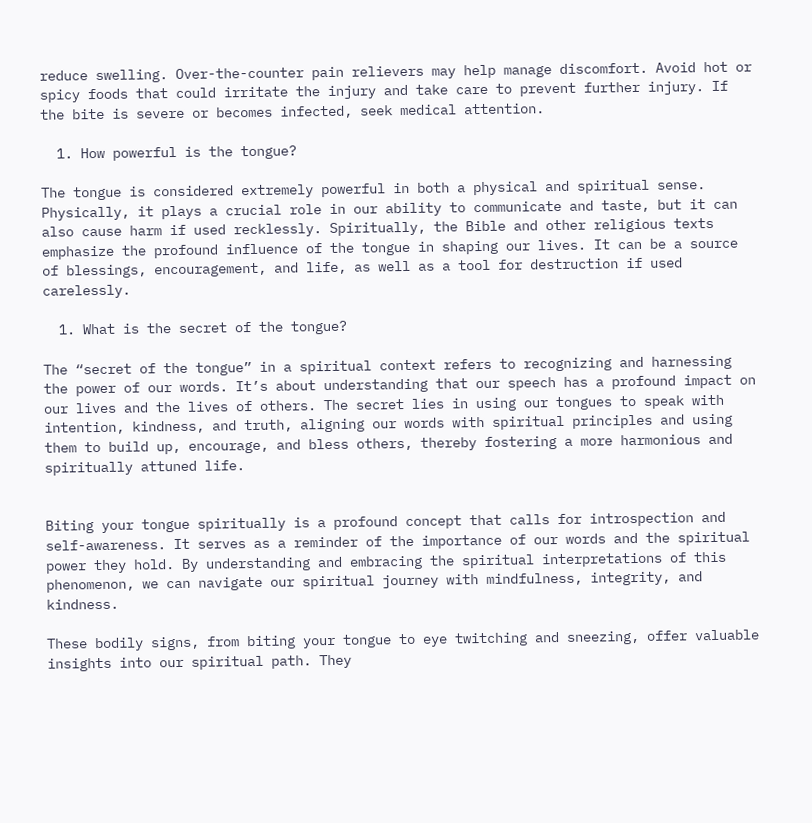reduce swelling. Over-the-counter pain relievers may help manage discomfort. Avoid hot or spicy foods that could irritate the injury and take care to prevent further injury. If the bite is severe or becomes infected, seek medical attention.

  1. How powerful is the tongue?

The tongue is considered extremely powerful in both a physical and spiritual sense. Physically, it plays a crucial role in our ability to communicate and taste, but it can also cause harm if used recklessly. Spiritually, the Bible and other religious texts emphasize the profound influence of the tongue in shaping our lives. It can be a source of blessings, encouragement, and life, as well as a tool for destruction if used carelessly.

  1. What is the secret of the tongue?

The “secret of the tongue” in a spiritual context refers to recognizing and harnessing the power of our words. It’s about understanding that our speech has a profound impact on our lives and the lives of others. The secret lies in using our tongues to speak with intention, kindness, and truth, aligning our words with spiritual principles and using them to build up, encourage, and bless others, thereby fostering a more harmonious and spiritually attuned life.


Biting your tongue spiritually is a profound concept that calls for introspection and self-awareness. It serves as a reminder of the importance of our words and the spiritual power they hold. By understanding and embracing the spiritual interpretations of this phenomenon, we can navigate our spiritual journey with mindfulness, integrity, and kindness.

These bodily signs, from biting your tongue to eye twitching and sneezing, offer valuable insights into our spiritual path. They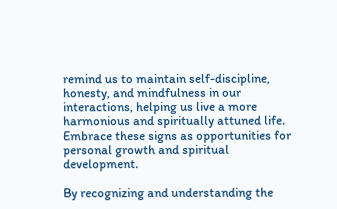remind us to maintain self-discipline, honesty, and mindfulness in our interactions, helping us live a more harmonious and spiritually attuned life. Embrace these signs as opportunities for personal growth and spiritual development.

By recognizing and understanding the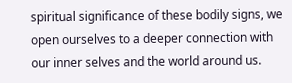spiritual significance of these bodily signs, we open ourselves to a deeper connection with our inner selves and the world around us.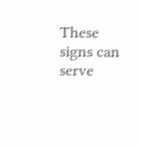These signs can serve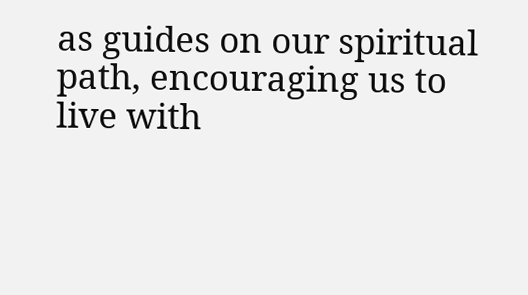as guides on our spiritual path, encouraging us to live with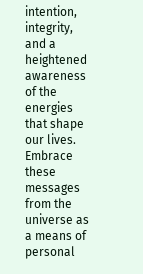intention, integrity, and a heightened awareness of the energies that shape our lives. Embrace these messages from the universe as a means of personal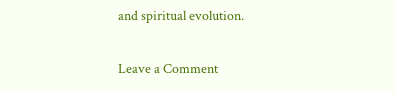and spiritual evolution.

Leave a Comment